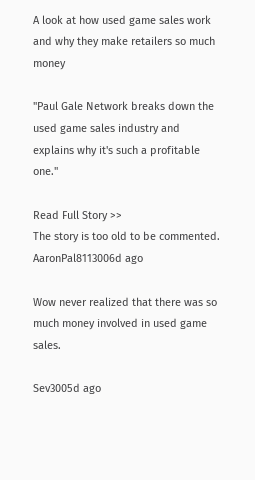A look at how used game sales work and why they make retailers so much money

"Paul Gale Network breaks down the used game sales industry and explains why it's such a profitable one."

Read Full Story >>
The story is too old to be commented.
AaronPal8113006d ago

Wow never realized that there was so much money involved in used game sales.

Sev3005d ago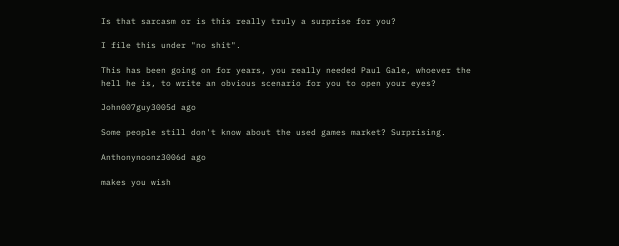Is that sarcasm or is this really truly a surprise for you?

I file this under "no shit".

This has been going on for years, you really needed Paul Gale, whoever the hell he is, to write an obvious scenario for you to open your eyes?

John007guy3005d ago

Some people still don't know about the used games market? Surprising.

Anthonynoonz3006d ago

makes you wish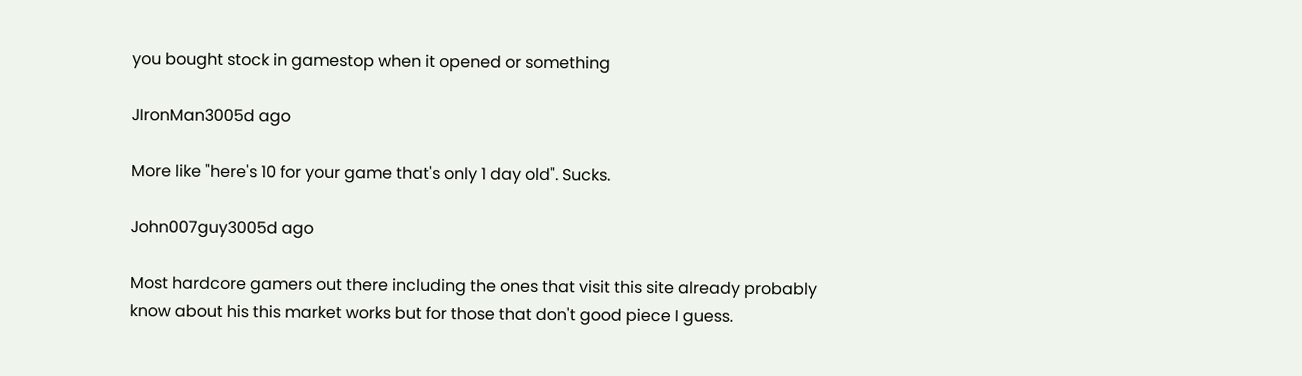you bought stock in gamestop when it opened or something

JIronMan3005d ago

More like "here's 10 for your game that's only 1 day old". Sucks.

John007guy3005d ago

Most hardcore gamers out there including the ones that visit this site already probably know about his this market works but for those that don't good piece I guess.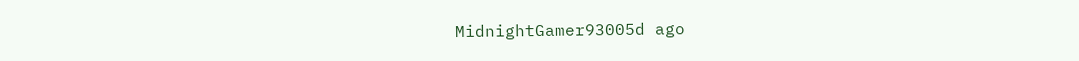MidnightGamer93005d ago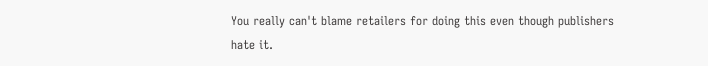You really can't blame retailers for doing this even though publishers hate it.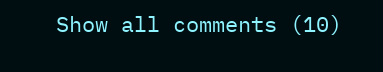Show all comments (10)